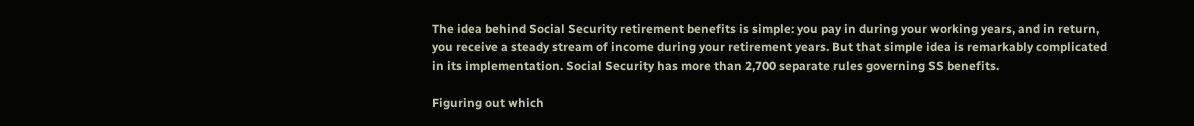The idea behind Social Security retirement benefits is simple: you pay in during your working years, and in return, you receive a steady stream of income during your retirement years. But that simple idea is remarkably complicated in its implementation. Social Security has more than 2,700 separate rules governing SS benefits.

Figuring out which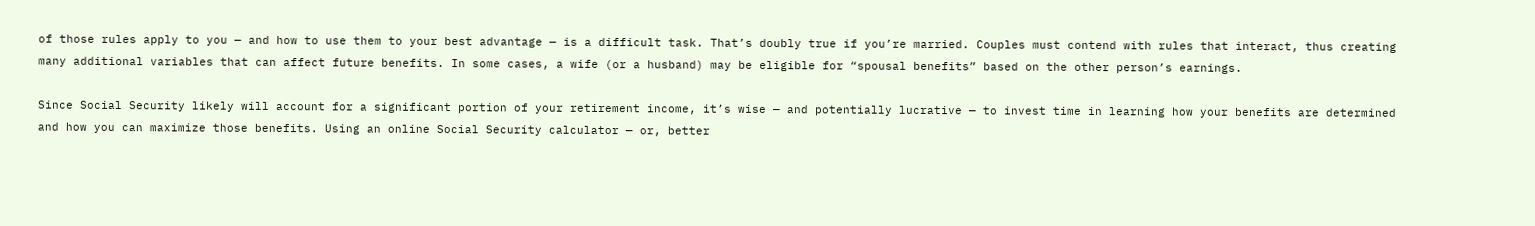of those rules apply to you — and how to use them to your best advantage — is a difficult task. That’s doubly true if you’re married. Couples must contend with rules that interact, thus creating many additional variables that can affect future benefits. In some cases, a wife (or a husband) may be eligible for “spousal benefits” based on the other person’s earnings.

Since Social Security likely will account for a significant portion of your retirement income, it’s wise — and potentially lucrative — to invest time in learning how your benefits are determined and how you can maximize those benefits. Using an online Social Security calculator — or, better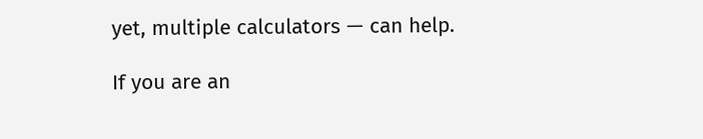yet, multiple calculators — can help.

If you are an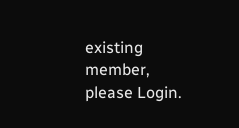existing member, please Login.